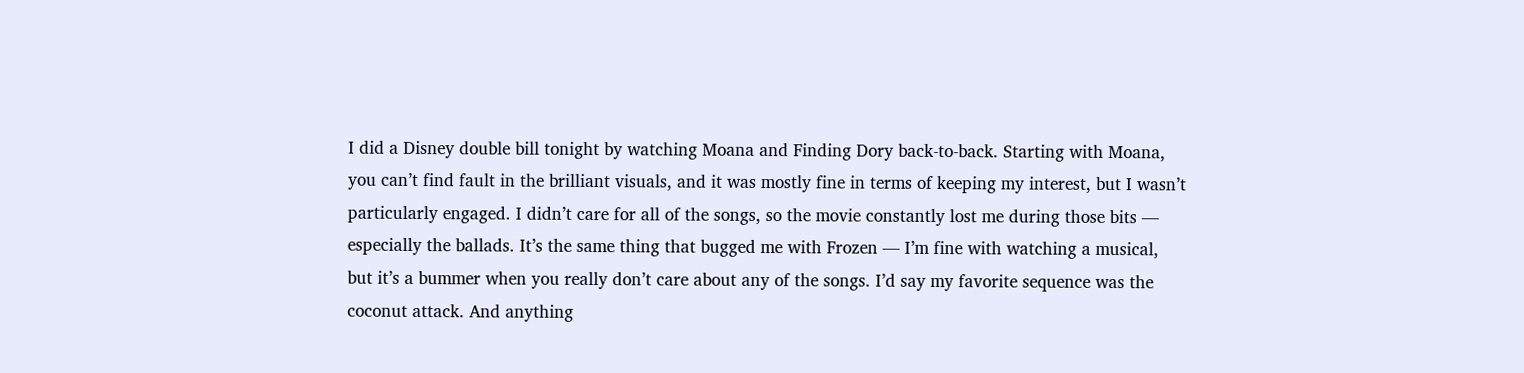I did a Disney double bill tonight by watching Moana and Finding Dory back-to-back. Starting with Moana, you can’t find fault in the brilliant visuals, and it was mostly fine in terms of keeping my interest, but I wasn’t particularly engaged. I didn’t care for all of the songs, so the movie constantly lost me during those bits — especially the ballads. It’s the same thing that bugged me with Frozen — I’m fine with watching a musical, but it’s a bummer when you really don’t care about any of the songs. I’d say my favorite sequence was the coconut attack. And anything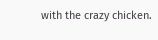with the crazy chicken.